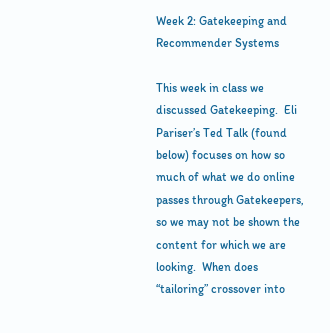Week 2: Gatekeeping and Recommender Systems

This week in class we discussed Gatekeeping.  Eli Pariser’s Ted Talk (found below) focuses on how so much of what we do online passes through Gatekeepers, so we may not be shown the content for which we are looking.  When does “tailoring” crossover into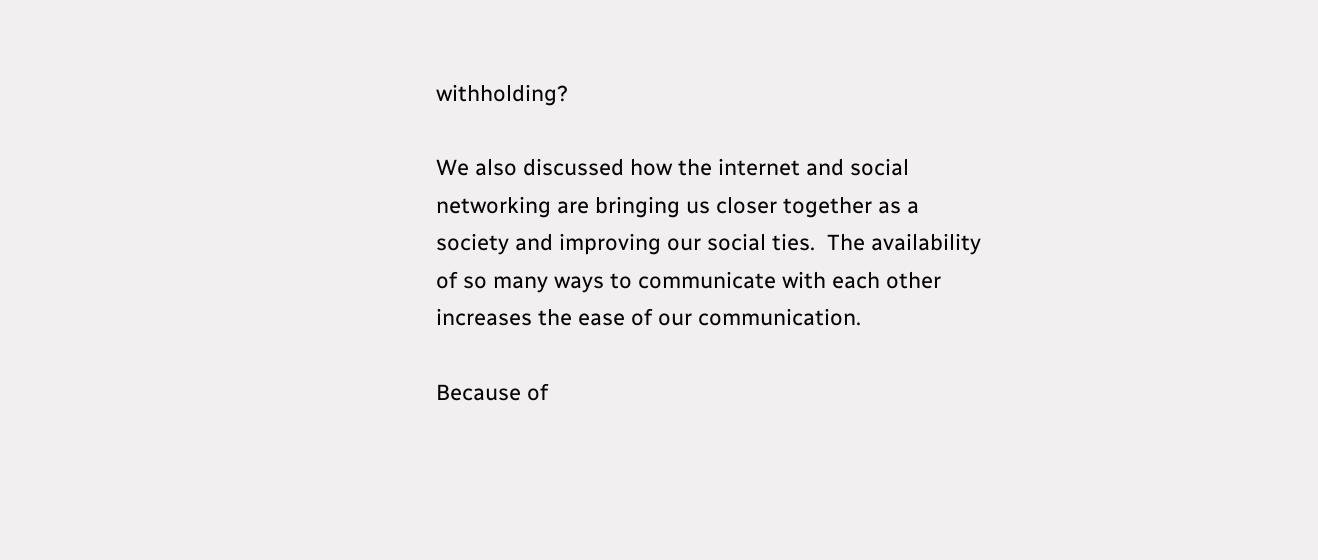withholding?

We also discussed how the internet and social networking are bringing us closer together as a society and improving our social ties.  The availability of so many ways to communicate with each other increases the ease of our communication.

Because of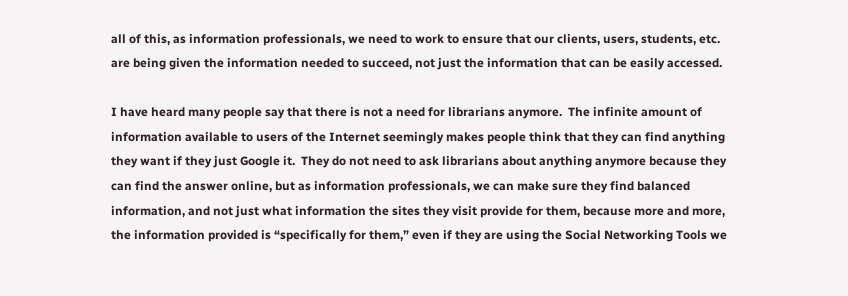all of this, as information professionals, we need to work to ensure that our clients, users, students, etc. are being given the information needed to succeed, not just the information that can be easily accessed.

I have heard many people say that there is not a need for librarians anymore.  The infinite amount of information available to users of the Internet seemingly makes people think that they can find anything they want if they just Google it.  They do not need to ask librarians about anything anymore because they can find the answer online, but as information professionals, we can make sure they find balanced information, and not just what information the sites they visit provide for them, because more and more, the information provided is “specifically for them,” even if they are using the Social Networking Tools we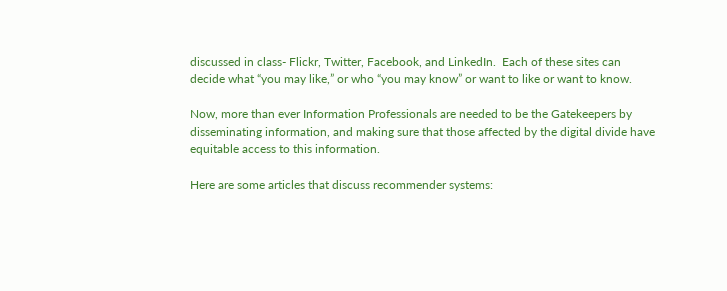discussed in class- Flickr, Twitter, Facebook, and LinkedIn.  Each of these sites can decide what “you may like,” or who “you may know” or want to like or want to know.

Now, more than ever Information Professionals are needed to be the Gatekeepers by disseminating information, and making sure that those affected by the digital divide have equitable access to this information.

Here are some articles that discuss recommender systems: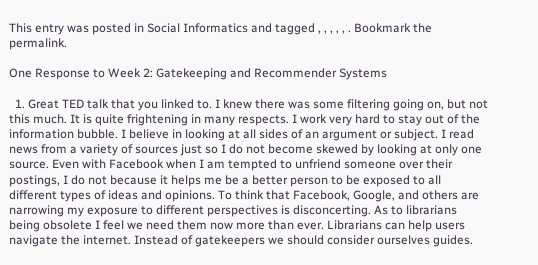This entry was posted in Social Informatics and tagged , , , , , . Bookmark the permalink.

One Response to Week 2: Gatekeeping and Recommender Systems

  1. Great TED talk that you linked to. I knew there was some filtering going on, but not this much. It is quite frightening in many respects. I work very hard to stay out of the information bubble. I believe in looking at all sides of an argument or subject. I read news from a variety of sources just so I do not become skewed by looking at only one source. Even with Facebook when I am tempted to unfriend someone over their postings, I do not because it helps me be a better person to be exposed to all different types of ideas and opinions. To think that Facebook, Google, and others are narrowing my exposure to different perspectives is disconcerting. As to librarians being obsolete I feel we need them now more than ever. Librarians can help users navigate the internet. Instead of gatekeepers we should consider ourselves guides.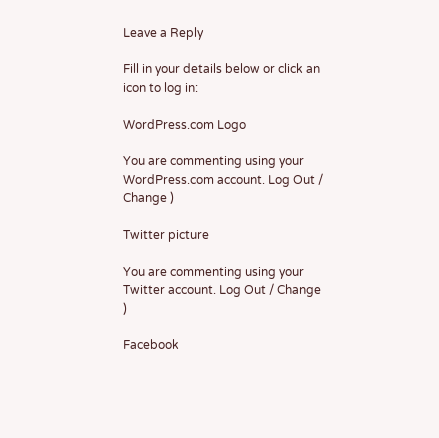Leave a Reply

Fill in your details below or click an icon to log in:

WordPress.com Logo

You are commenting using your WordPress.com account. Log Out / Change )

Twitter picture

You are commenting using your Twitter account. Log Out / Change )

Facebook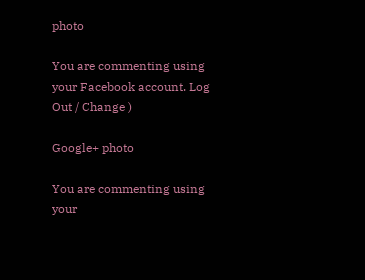photo

You are commenting using your Facebook account. Log Out / Change )

Google+ photo

You are commenting using your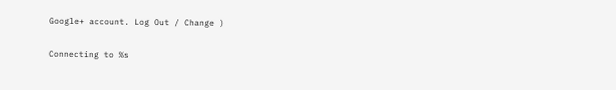Google+ account. Log Out / Change )

Connecting to %s